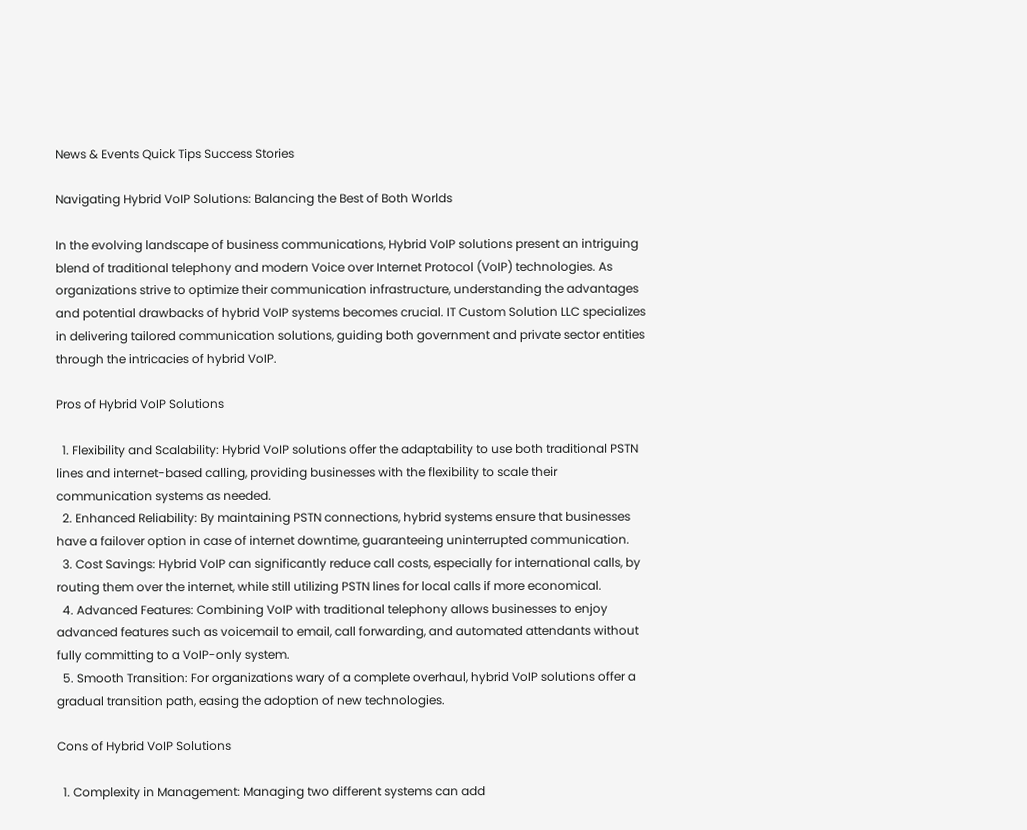News & Events Quick Tips Success Stories

Navigating Hybrid VoIP Solutions: Balancing the Best of Both Worlds

In the evolving landscape of business communications, Hybrid VoIP solutions present an intriguing blend of traditional telephony and modern Voice over Internet Protocol (VoIP) technologies. As organizations strive to optimize their communication infrastructure, understanding the advantages and potential drawbacks of hybrid VoIP systems becomes crucial. IT Custom Solution LLC specializes in delivering tailored communication solutions, guiding both government and private sector entities through the intricacies of hybrid VoIP.

Pros of Hybrid VoIP Solutions

  1. Flexibility and Scalability: Hybrid VoIP solutions offer the adaptability to use both traditional PSTN lines and internet-based calling, providing businesses with the flexibility to scale their communication systems as needed.
  2. Enhanced Reliability: By maintaining PSTN connections, hybrid systems ensure that businesses have a failover option in case of internet downtime, guaranteeing uninterrupted communication.
  3. Cost Savings: Hybrid VoIP can significantly reduce call costs, especially for international calls, by routing them over the internet, while still utilizing PSTN lines for local calls if more economical.
  4. Advanced Features: Combining VoIP with traditional telephony allows businesses to enjoy advanced features such as voicemail to email, call forwarding, and automated attendants without fully committing to a VoIP-only system.
  5. Smooth Transition: For organizations wary of a complete overhaul, hybrid VoIP solutions offer a gradual transition path, easing the adoption of new technologies.

Cons of Hybrid VoIP Solutions

  1. Complexity in Management: Managing two different systems can add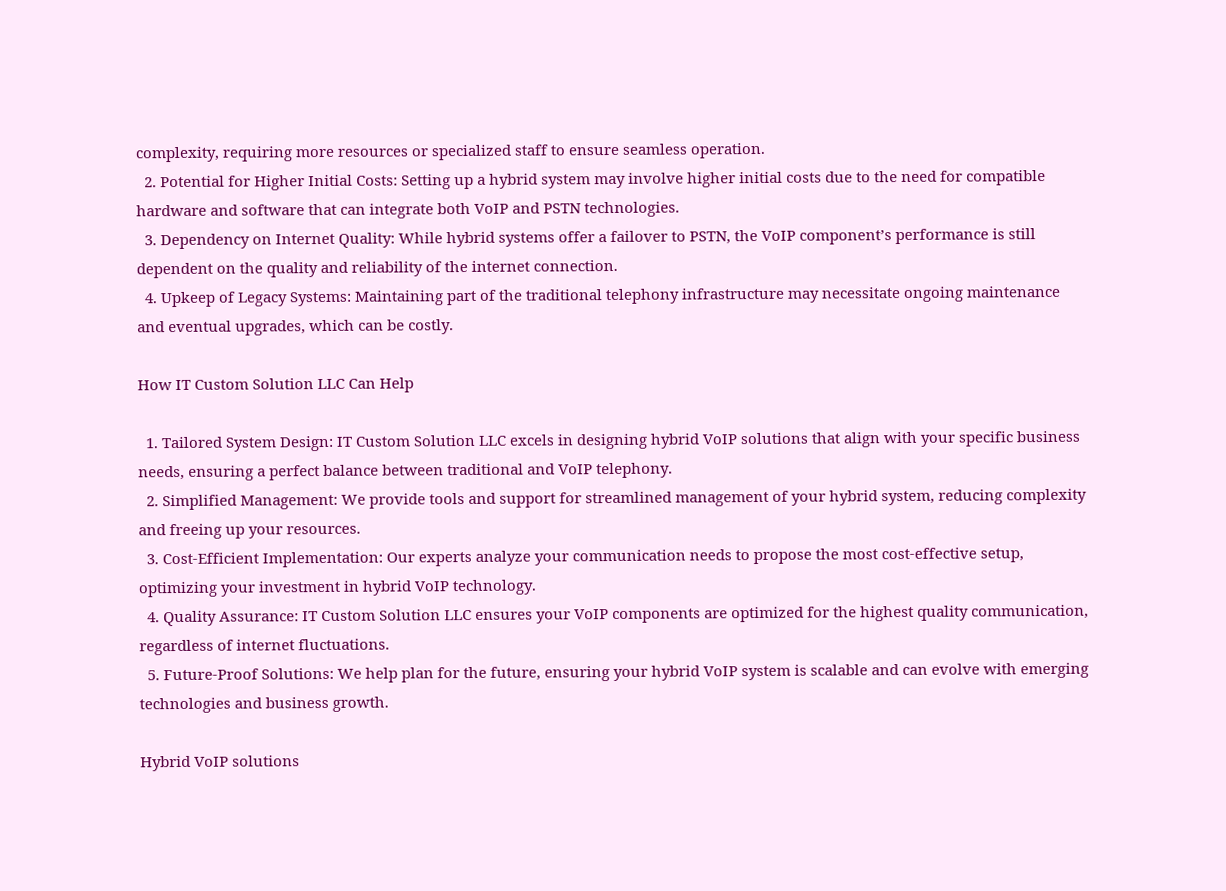complexity, requiring more resources or specialized staff to ensure seamless operation.
  2. Potential for Higher Initial Costs: Setting up a hybrid system may involve higher initial costs due to the need for compatible hardware and software that can integrate both VoIP and PSTN technologies.
  3. Dependency on Internet Quality: While hybrid systems offer a failover to PSTN, the VoIP component’s performance is still dependent on the quality and reliability of the internet connection.
  4. Upkeep of Legacy Systems: Maintaining part of the traditional telephony infrastructure may necessitate ongoing maintenance and eventual upgrades, which can be costly.

How IT Custom Solution LLC Can Help

  1. Tailored System Design: IT Custom Solution LLC excels in designing hybrid VoIP solutions that align with your specific business needs, ensuring a perfect balance between traditional and VoIP telephony.
  2. Simplified Management: We provide tools and support for streamlined management of your hybrid system, reducing complexity and freeing up your resources.
  3. Cost-Efficient Implementation: Our experts analyze your communication needs to propose the most cost-effective setup, optimizing your investment in hybrid VoIP technology.
  4. Quality Assurance: IT Custom Solution LLC ensures your VoIP components are optimized for the highest quality communication, regardless of internet fluctuations.
  5. Future-Proof Solutions: We help plan for the future, ensuring your hybrid VoIP system is scalable and can evolve with emerging technologies and business growth.

Hybrid VoIP solutions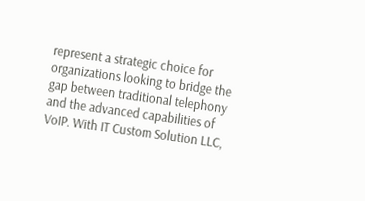represent a strategic choice for organizations looking to bridge the gap between traditional telephony and the advanced capabilities of VoIP. With IT Custom Solution LLC,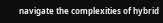navigate the complexities of hybrid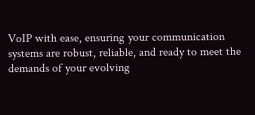VoIP with ease, ensuring your communication systems are robust, reliable, and ready to meet the demands of your evolving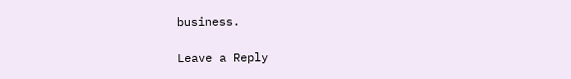business.

Leave a Reply